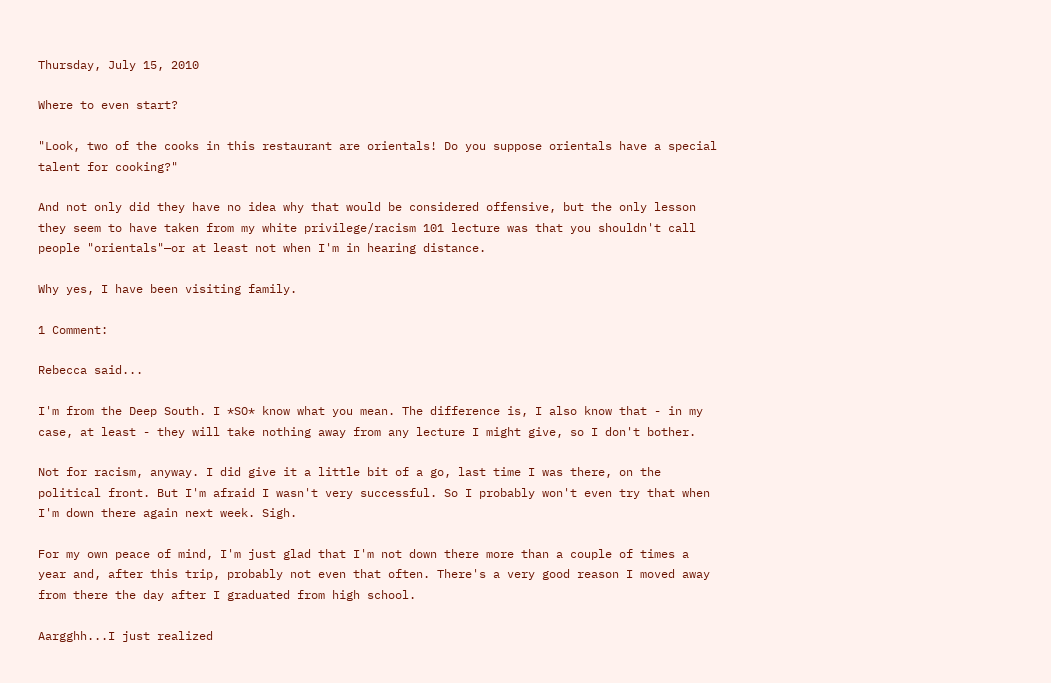Thursday, July 15, 2010

Where to even start?

"Look, two of the cooks in this restaurant are orientals! Do you suppose orientals have a special talent for cooking?"

And not only did they have no idea why that would be considered offensive, but the only lesson they seem to have taken from my white privilege/racism 101 lecture was that you shouldn't call people "orientals"—or at least not when I'm in hearing distance.

Why yes, I have been visiting family.

1 Comment:

Rebecca said...

I'm from the Deep South. I *SO* know what you mean. The difference is, I also know that - in my case, at least - they will take nothing away from any lecture I might give, so I don't bother.

Not for racism, anyway. I did give it a little bit of a go, last time I was there, on the political front. But I'm afraid I wasn't very successful. So I probably won't even try that when I'm down there again next week. Sigh.

For my own peace of mind, I'm just glad that I'm not down there more than a couple of times a year and, after this trip, probably not even that often. There's a very good reason I moved away from there the day after I graduated from high school.

Aargghh...I just realized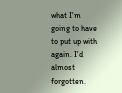what I'm going to have to put up with again. I'd almost forgotten.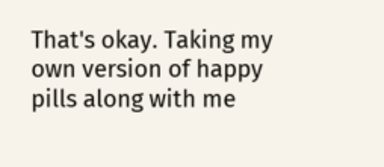That's okay. Taking my own version of happy pills along with me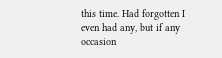this time. Had forgotten I even had any, but if any occasion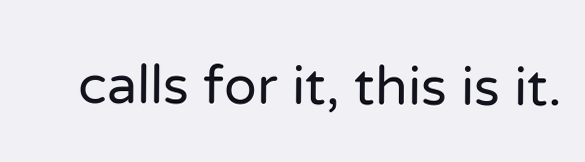calls for it, this is it.